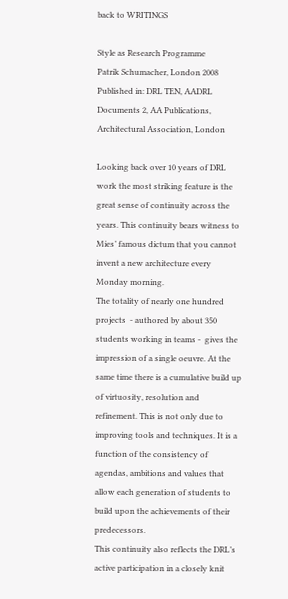back to WRITINGS

Style as Research Programme
Patrik Schumacher, London 2008
Published in: DRL TEN, AADRL Documents 2, AA Publications, Architectural Association, London

Looking back over 10 years of DRL work the most striking feature is the great sense of continuity across the years. This continuity bears witness to Mies’ famous dictum that you cannot invent a new architecture every Monday morning.
The totality of nearly one hundred projects  - authored by about 350 students working in teams -  gives the impression of a single oeuvre. At the same time there is a cumulative build up of virtuosity, resolution and refinement. This is not only due to improving tools and techniques. It is a function of the consistency of agendas, ambitions and values that allow each generation of students to build upon the achievements of their predecessors.
This continuity also reflects the DRL’s active participation in a closely knit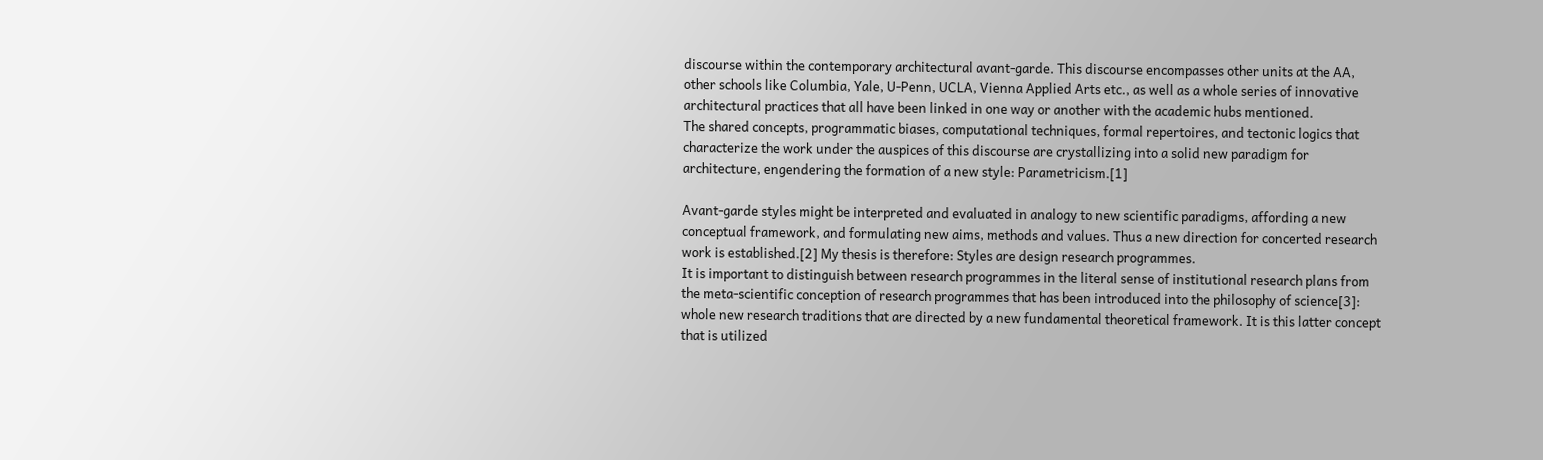discourse within the contemporary architectural avant-garde. This discourse encompasses other units at the AA, other schools like Columbia, Yale, U-Penn, UCLA, Vienna Applied Arts etc., as well as a whole series of innovative architectural practices that all have been linked in one way or another with the academic hubs mentioned.
The shared concepts, programmatic biases, computational techniques, formal repertoires, and tectonic logics that characterize the work under the auspices of this discourse are crystallizing into a solid new paradigm for architecture, engendering the formation of a new style: Parametricism.[1]

Avant-garde styles might be interpreted and evaluated in analogy to new scientific paradigms, affording a new conceptual framework, and formulating new aims, methods and values. Thus a new direction for concerted research work is established.[2] My thesis is therefore: Styles are design research programmes.
It is important to distinguish between research programmes in the literal sense of institutional research plans from the meta-scientific conception of research programmes that has been introduced into the philosophy of science[3]: whole new research traditions that are directed by a new fundamental theoretical framework. It is this latter concept that is utilized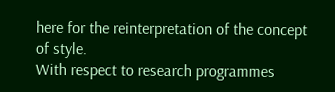here for the reinterpretation of the concept of style.
With respect to research programmes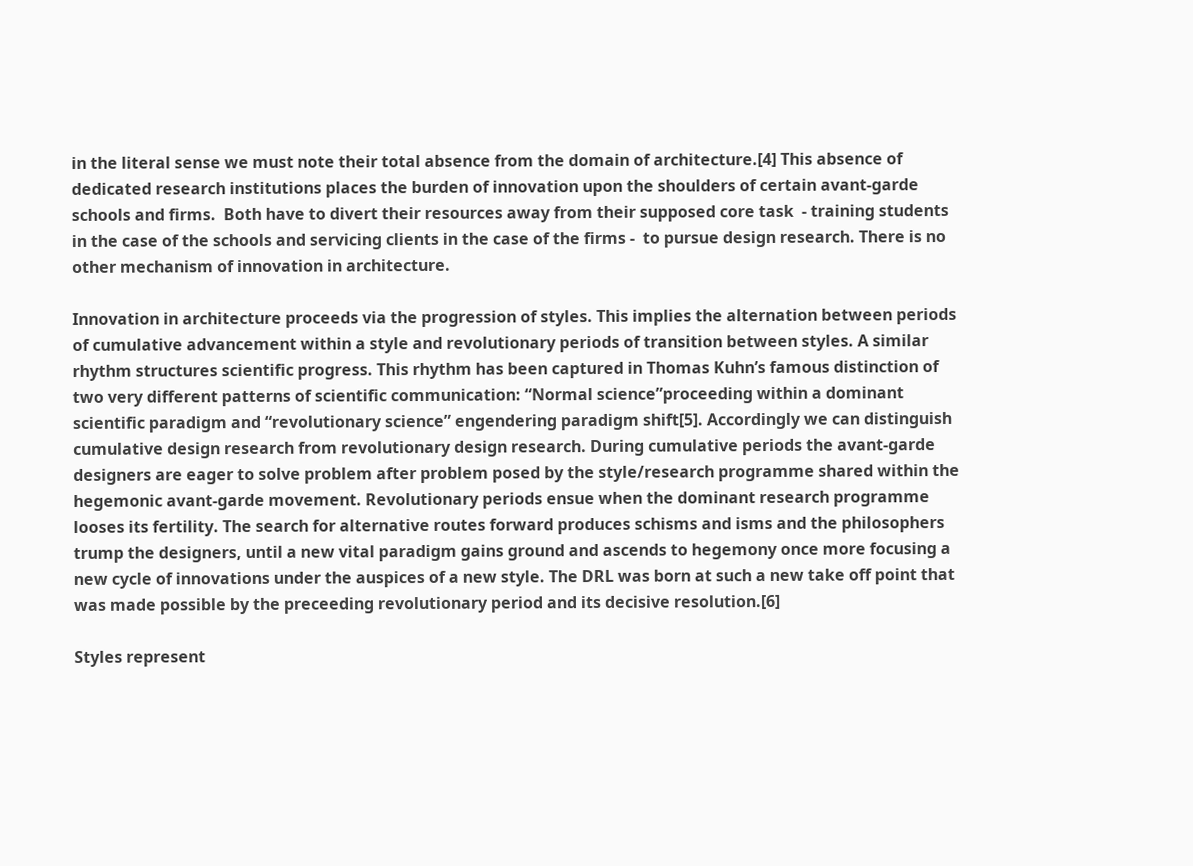in the literal sense we must note their total absence from the domain of architecture.[4] This absence of dedicated research institutions places the burden of innovation upon the shoulders of certain avant-garde schools and firms.  Both have to divert their resources away from their supposed core task  - training students in the case of the schools and servicing clients in the case of the firms -  to pursue design research. There is no other mechanism of innovation in architecture.

Innovation in architecture proceeds via the progression of styles. This implies the alternation between periods of cumulative advancement within a style and revolutionary periods of transition between styles. A similar rhythm structures scientific progress. This rhythm has been captured in Thomas Kuhn’s famous distinction of two very different patterns of scientific communication: “Normal science”proceeding within a dominant scientific paradigm and “revolutionary science” engendering paradigm shift[5]. Accordingly we can distinguish cumulative design research from revolutionary design research. During cumulative periods the avant-garde designers are eager to solve problem after problem posed by the style/research programme shared within the hegemonic avant-garde movement. Revolutionary periods ensue when the dominant research programme looses its fertility. The search for alternative routes forward produces schisms and isms and the philosophers trump the designers, until a new vital paradigm gains ground and ascends to hegemony once more focusing a new cycle of innovations under the auspices of a new style. The DRL was born at such a new take off point that was made possible by the preceeding revolutionary period and its decisive resolution.[6]

Styles represent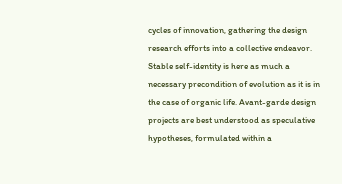cycles of innovation, gathering the design research efforts into a collective endeavor. Stable self-identity is here as much a necessary precondition of evolution as it is in the case of organic life. Avant-garde design projects are best understood as speculative hypotheses, formulated within a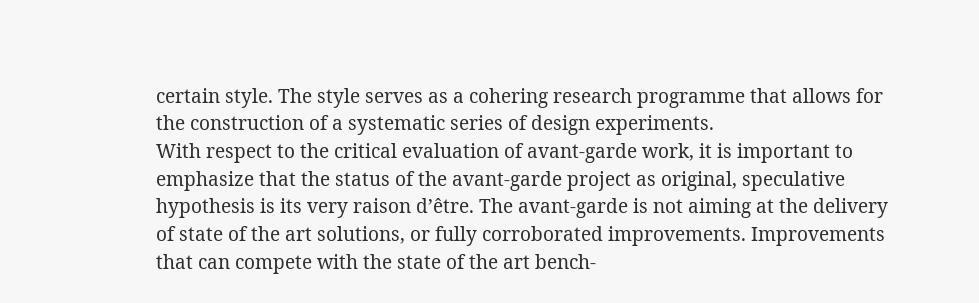certain style. The style serves as a cohering research programme that allows for the construction of a systematic series of design experiments.
With respect to the critical evaluation of avant-garde work, it is important to emphasize that the status of the avant-garde project as original, speculative hypothesis is its very raison d’être. The avant-garde is not aiming at the delivery of state of the art solutions, or fully corroborated improvements. Improvements that can compete with the state of the art bench-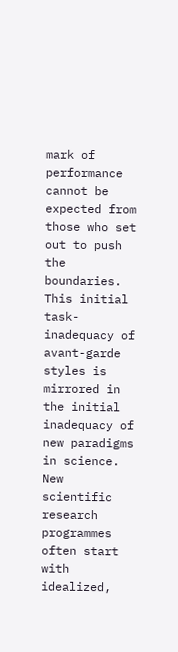mark of performance cannot be expected from those who set out to push the boundaries.
This initial task-inadequacy of avant-garde styles is mirrored in the initial inadequacy of new paradigms in science. New scientific research programmes often start with idealized,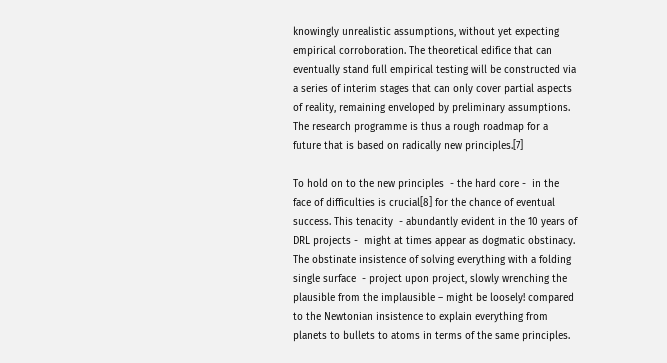knowingly unrealistic assumptions, without yet expecting empirical corroboration. The theoretical edifice that can eventually stand full empirical testing will be constructed via a series of interim stages that can only cover partial aspects of reality, remaining enveloped by preliminary assumptions. The research programme is thus a rough roadmap for a future that is based on radically new principles.[7]

To hold on to the new principles  - the hard core -  in the face of difficulties is crucial[8] for the chance of eventual success. This tenacity  - abundantly evident in the 10 years of DRL projects -  might at times appear as dogmatic obstinacy. The obstinate insistence of solving everything with a folding single surface  - project upon project, slowly wrenching the plausible from the implausible – might be loosely! compared to the Newtonian insistence to explain everything from planets to bullets to atoms in terms of the same principles.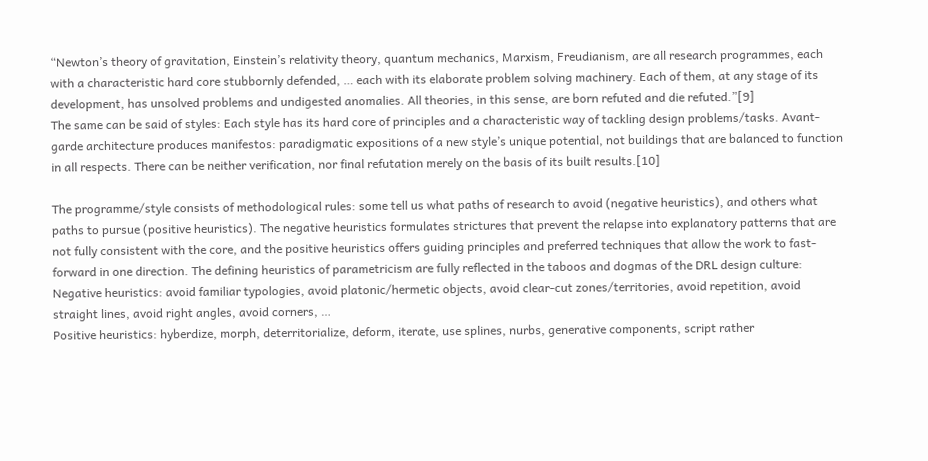“Newton’s theory of gravitation, Einstein’s relativity theory, quantum mechanics, Marxism, Freudianism, are all research programmes, each with a characteristic hard core stubbornly defended, … each with its elaborate problem solving machinery. Each of them, at any stage of its development, has unsolved problems and undigested anomalies. All theories, in this sense, are born refuted and die refuted.”[9]
The same can be said of styles: Each style has its hard core of principles and a characteristic way of tackling design problems/tasks. Avant-garde architecture produces manifestos: paradigmatic expositions of a new style’s unique potential, not buildings that are balanced to function in all respects. There can be neither verification, nor final refutation merely on the basis of its built results.[10]

The programme/style consists of methodological rules: some tell us what paths of research to avoid (negative heuristics), and others what paths to pursue (positive heuristics). The negative heuristics formulates strictures that prevent the relapse into explanatory patterns that are not fully consistent with the core, and the positive heuristics offers guiding principles and preferred techniques that allow the work to fast-forward in one direction. The defining heuristics of parametricism are fully reflected in the taboos and dogmas of the DRL design culture:
Negative heuristics: avoid familiar typologies, avoid platonic/hermetic objects, avoid clear-cut zones/territories, avoid repetition, avoid straight lines, avoid right angles, avoid corners, …
Positive heuristics: hyberdize, morph, deterritorialize, deform, iterate, use splines, nurbs, generative components, script rather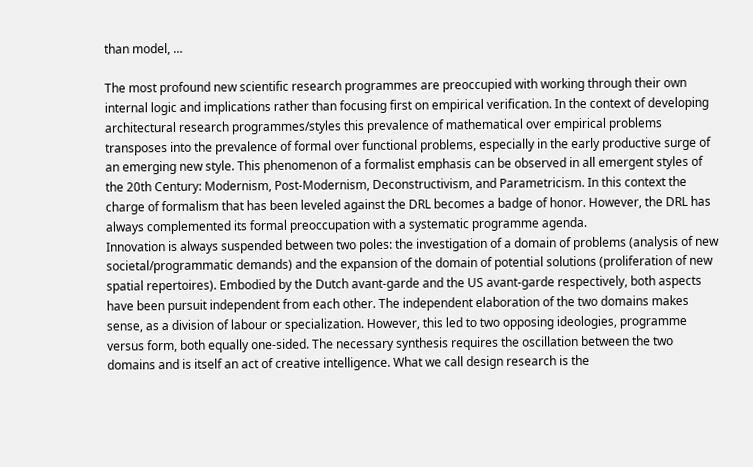than model, …

The most profound new scientific research programmes are preoccupied with working through their own internal logic and implications rather than focusing first on empirical verification. In the context of developing architectural research programmes/styles this prevalence of mathematical over empirical problems transposes into the prevalence of formal over functional problems, especially in the early productive surge of an emerging new style. This phenomenon of a formalist emphasis can be observed in all emergent styles of the 20th Century: Modernism, Post-Modernism, Deconstructivism, and Parametricism. In this context the charge of formalism that has been leveled against the DRL becomes a badge of honor. However, the DRL has always complemented its formal preoccupation with a systematic programme agenda.
Innovation is always suspended between two poles: the investigation of a domain of problems (analysis of new societal/programmatic demands) and the expansion of the domain of potential solutions (proliferation of new spatial repertoires). Embodied by the Dutch avant-garde and the US avant-garde respectively, both aspects have been pursuit independent from each other. The independent elaboration of the two domains makes sense, as a division of labour or specialization. However, this led to two opposing ideologies, programme versus form, both equally one-sided. The necessary synthesis requires the oscillation between the two domains and is itself an act of creative intelligence. What we call design research is the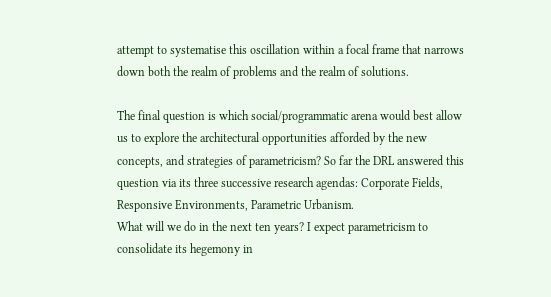attempt to systematise this oscillation within a focal frame that narrows down both the realm of problems and the realm of solutions.

The final question is which social/programmatic arena would best allow us to explore the architectural opportunities afforded by the new concepts, and strategies of parametricism? So far the DRL answered this question via its three successive research agendas: Corporate Fields, Responsive Environments, Parametric Urbanism.
What will we do in the next ten years? I expect parametricism to consolidate its hegemony in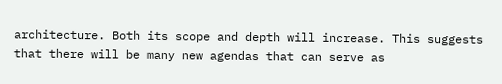architecture. Both its scope and depth will increase. This suggests that there will be many new agendas that can serve as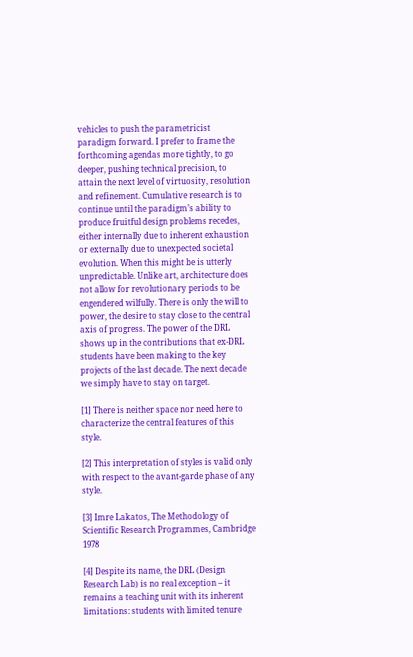vehicles to push the parametricist paradigm forward. I prefer to frame the forthcoming agendas more tightly, to go deeper, pushing technical precision, to attain the next level of virtuosity, resolution and refinement. Cumulative research is to continue until the paradigm’s ability to produce fruitful design problems recedes, either internally due to inherent exhaustion or externally due to unexpected societal evolution. When this might be is utterly unpredictable. Unlike art, architecture does not allow for revolutionary periods to be engendered wilfully. There is only the will to power, the desire to stay close to the central axis of progress. The power of the DRL shows up in the contributions that ex-DRL students have been making to the key projects of the last decade. The next decade we simply have to stay on target.

[1] There is neither space nor need here to characterize the central features of this style.

[2] This interpretation of styles is valid only with respect to the avant-garde phase of any style.

[3] Imre Lakatos, The Methodology of Scientific Research Programmes, Cambridge 1978

[4] Despite its name, the DRL (Design Research Lab) is no real exception – it remains a teaching unit with its inherent limitations: students with limited tenure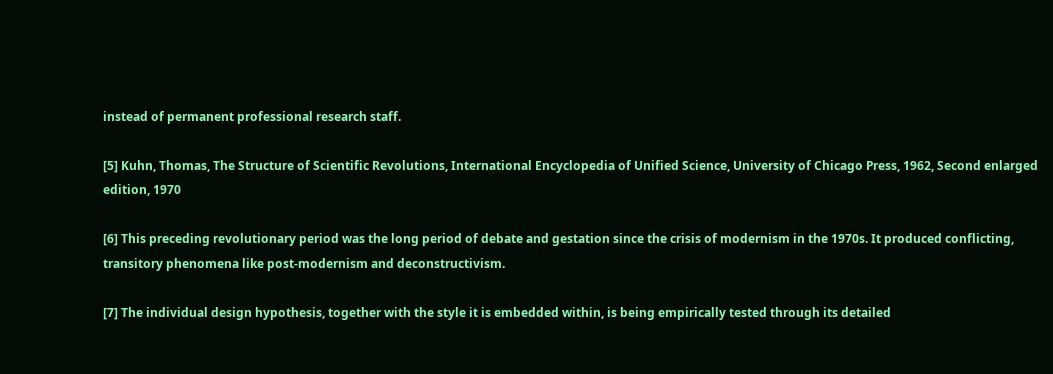instead of permanent professional research staff.

[5] Kuhn, Thomas, The Structure of Scientific Revolutions, International Encyclopedia of Unified Science, University of Chicago Press, 1962, Second enlarged edition, 1970

[6] This preceding revolutionary period was the long period of debate and gestation since the crisis of modernism in the 1970s. It produced conflicting, transitory phenomena like post-modernism and deconstructivism.

[7] The individual design hypothesis, together with the style it is embedded within, is being empirically tested through its detailed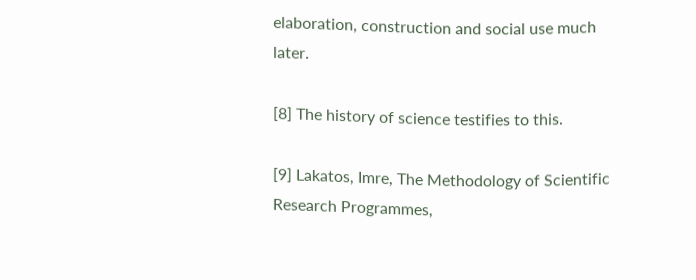elaboration, construction and social use much later.

[8] The history of science testifies to this.

[9] Lakatos, Imre, The Methodology of Scientific Research Programmes,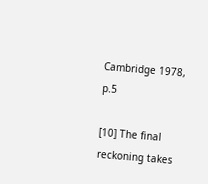Cambridge 1978, p.5

[10] The final reckoning takes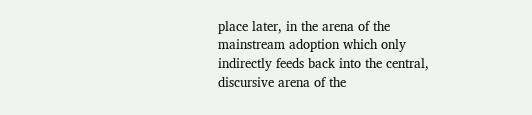place later, in the arena of the mainstream adoption which only indirectly feeds back into the central, discursive arena of the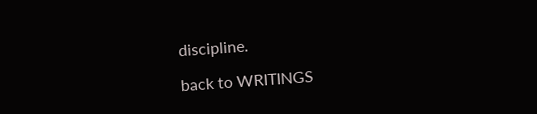discipline.

back to WRITINGS